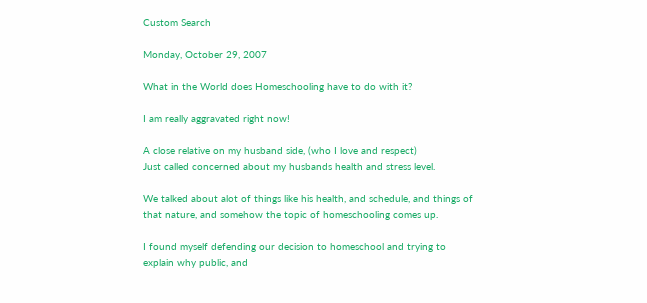Custom Search

Monday, October 29, 2007

What in the World does Homeschooling have to do with it?

I am really aggravated right now!

A close relative on my husband side, (who I love and respect)
Just called concerned about my husbands health and stress level.

We talked about alot of things like his health, and schedule, and things of that nature, and somehow the topic of homeschooling comes up.

I found myself defending our decision to homeschool and trying to explain why public, and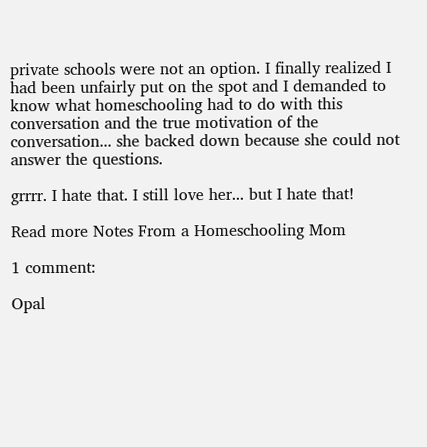private schools were not an option. I finally realized I had been unfairly put on the spot and I demanded to know what homeschooling had to do with this conversation and the true motivation of the conversation... she backed down because she could not answer the questions.

grrrr. I hate that. I still love her... but I hate that!

Read more Notes From a Homeschooling Mom

1 comment:

Opal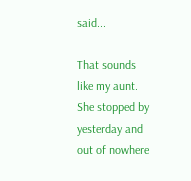said...

That sounds like my aunt. She stopped by yesterday and out of nowhere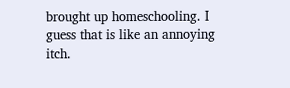brought up homeschooling. I guess that is like an annoying itch.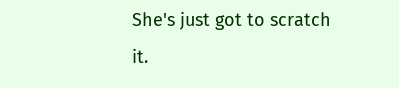She's just got to scratch it.